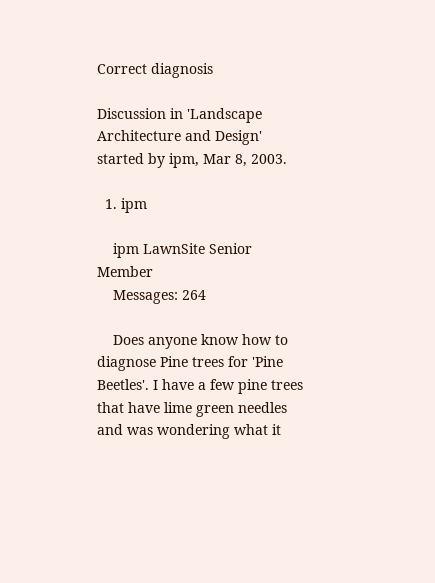Correct diagnosis

Discussion in 'Landscape Architecture and Design' started by ipm, Mar 8, 2003.

  1. ipm

    ipm LawnSite Senior Member
    Messages: 264

    Does anyone know how to diagnose Pine trees for 'Pine Beetles'. I have a few pine trees that have lime green needles and was wondering what it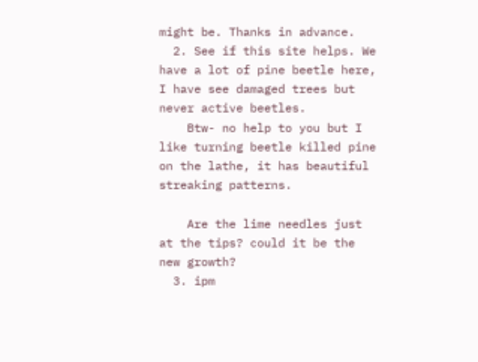might be. Thanks in advance.
  2. See if this site helps. We have a lot of pine beetle here, I have see damaged trees but never active beetles.
    Btw- no help to you but I like turning beetle killed pine on the lathe, it has beautiful streaking patterns.

    Are the lime needles just at the tips? could it be the new growth?
  3. ipm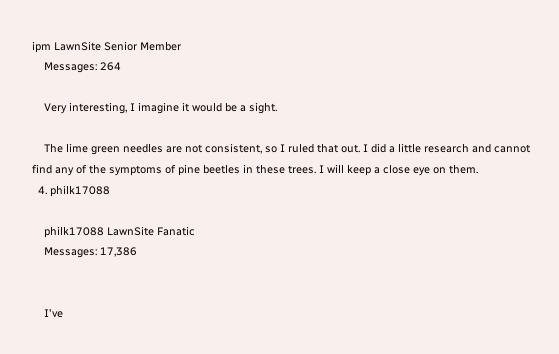ipm LawnSite Senior Member
    Messages: 264

    Very interesting, I imagine it would be a sight.

    The lime green needles are not consistent, so I ruled that out. I did a little research and cannot find any of the symptoms of pine beetles in these trees. I will keep a close eye on them.
  4. philk17088

    philk17088 LawnSite Fanatic
    Messages: 17,386


    I've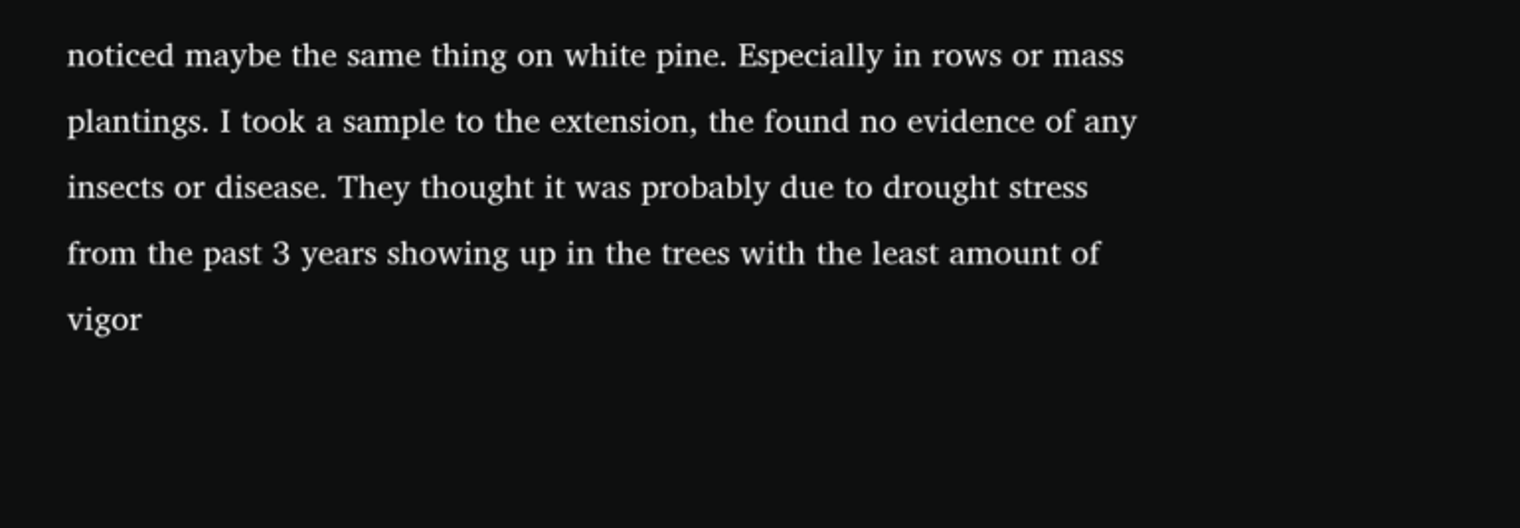noticed maybe the same thing on white pine. Especially in rows or mass plantings. I took a sample to the extension, the found no evidence of any insects or disease. They thought it was probably due to drought stress from the past 3 years showing up in the trees with the least amount of vigor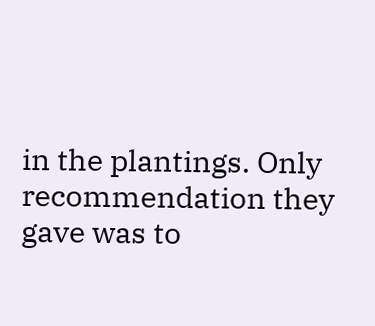in the plantings. Only recommendation they gave was to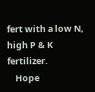fert with a low N, high P & K fertilizer.
    Hope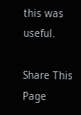this was useful.

Share This Page